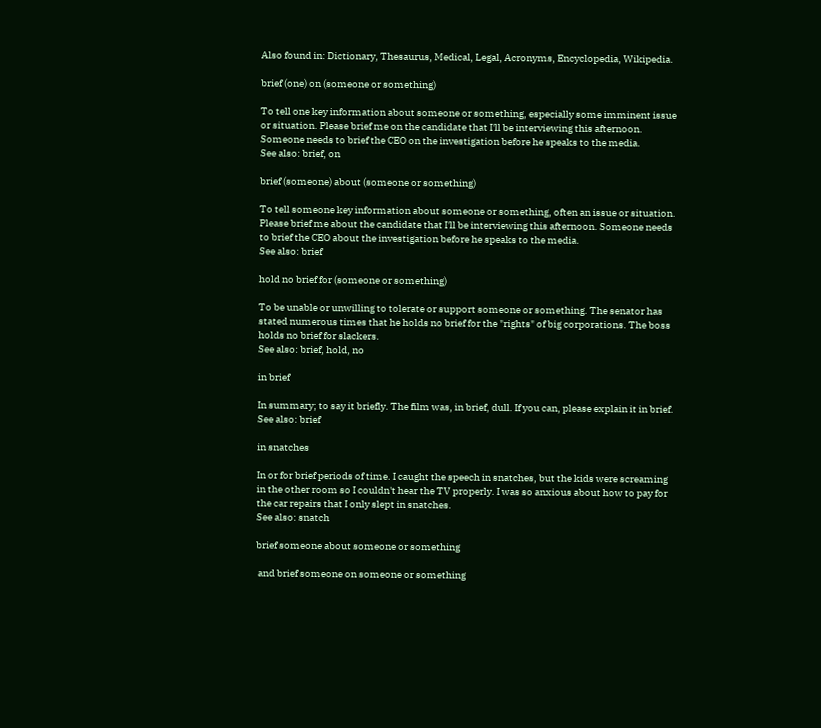Also found in: Dictionary, Thesaurus, Medical, Legal, Acronyms, Encyclopedia, Wikipedia.

brief (one) on (someone or something)

To tell one key information about someone or something, especially some imminent issue or situation. Please brief me on the candidate that I'll be interviewing this afternoon. Someone needs to brief the CEO on the investigation before he speaks to the media.
See also: brief, on

brief (someone) about (someone or something)

To tell someone key information about someone or something, often an issue or situation. Please brief me about the candidate that I'll be interviewing this afternoon. Someone needs to brief the CEO about the investigation before he speaks to the media.
See also: brief

hold no brief for (someone or something)

To be unable or unwilling to tolerate or support someone or something. The senator has stated numerous times that he holds no brief for the "rights" of big corporations. The boss holds no brief for slackers.
See also: brief, hold, no

in brief

In summary; to say it briefly. The film was, in brief, dull. If you can, please explain it in brief.
See also: brief

in snatches

In or for brief periods of time. I caught the speech in snatches, but the kids were screaming in the other room so I couldn't hear the TV properly. I was so anxious about how to pay for the car repairs that I only slept in snatches.
See also: snatch

brief someone about someone or something

 and brief someone on someone or something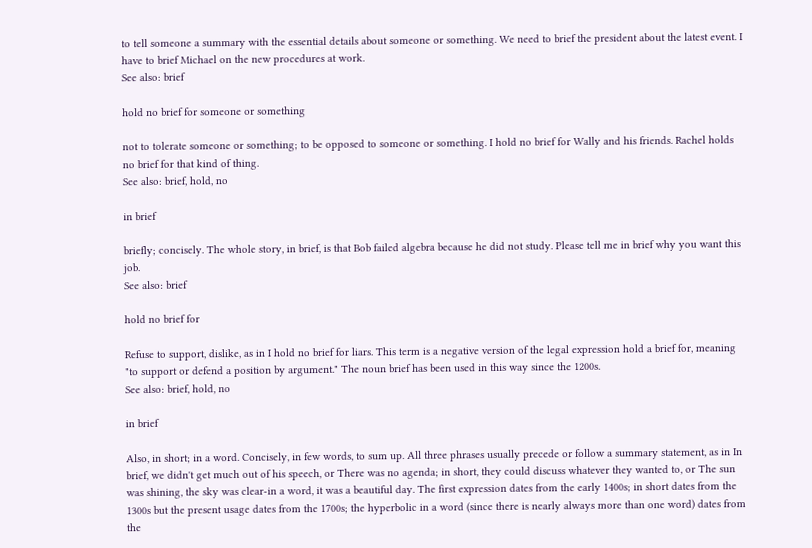to tell someone a summary with the essential details about someone or something. We need to brief the president about the latest event. I have to brief Michael on the new procedures at work.
See also: brief

hold no brief for someone or something

not to tolerate someone or something; to be opposed to someone or something. I hold no brief for Wally and his friends. Rachel holds no brief for that kind of thing.
See also: brief, hold, no

in brief

briefly; concisely. The whole story, in brief, is that Bob failed algebra because he did not study. Please tell me in brief why you want this job.
See also: brief

hold no brief for

Refuse to support, dislike, as in I hold no brief for liars. This term is a negative version of the legal expression hold a brief for, meaning "to support or defend a position by argument." The noun brief has been used in this way since the 1200s.
See also: brief, hold, no

in brief

Also, in short; in a word. Concisely, in few words, to sum up. All three phrases usually precede or follow a summary statement, as in In brief, we didn't get much out of his speech, or There was no agenda; in short, they could discuss whatever they wanted to, or The sun was shining, the sky was clear-in a word, it was a beautiful day. The first expression dates from the early 1400s; in short dates from the 1300s but the present usage dates from the 1700s; the hyperbolic in a word (since there is nearly always more than one word) dates from the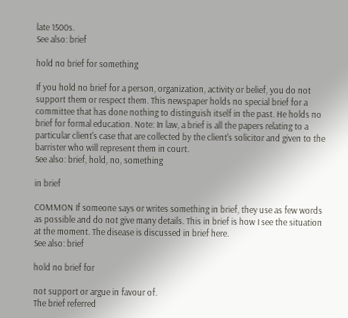late 1500s.
See also: brief

hold no brief for something

If you hold no brief for a person, organization, activity or belief, you do not support them or respect them. This newspaper holds no special brief for a committee that has done nothing to distinguish itself in the past. He holds no brief for formal education. Note: In law, a brief is all the papers relating to a particular client's case that are collected by the client's solicitor and given to the barrister who will represent them in court.
See also: brief, hold, no, something

in brief

COMMON If someone says or writes something in brief, they use as few words as possible and do not give many details. This in brief is how I see the situation at the moment. The disease is discussed in brief here.
See also: brief

hold no brief for

not support or argue in favour of.
The brief referred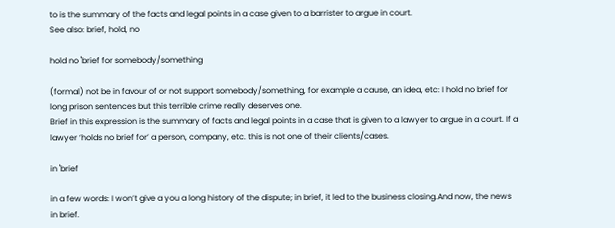to is the summary of the facts and legal points in a case given to a barrister to argue in court.
See also: brief, hold, no

hold no ˈbrief for somebody/something

(formal) not be in favour of or not support somebody/something, for example a cause, an idea, etc: I hold no brief for long prison sentences but this terrible crime really deserves one.
Brief in this expression is the summary of facts and legal points in a case that is given to a lawyer to argue in a court. If a lawyer ‘holds no brief for’ a person, company, etc. this is not one of their clients/cases.

in ˈbrief

in a few words: I won’t give a you a long history of the dispute; in brief, it led to the business closing.And now, the news in brief.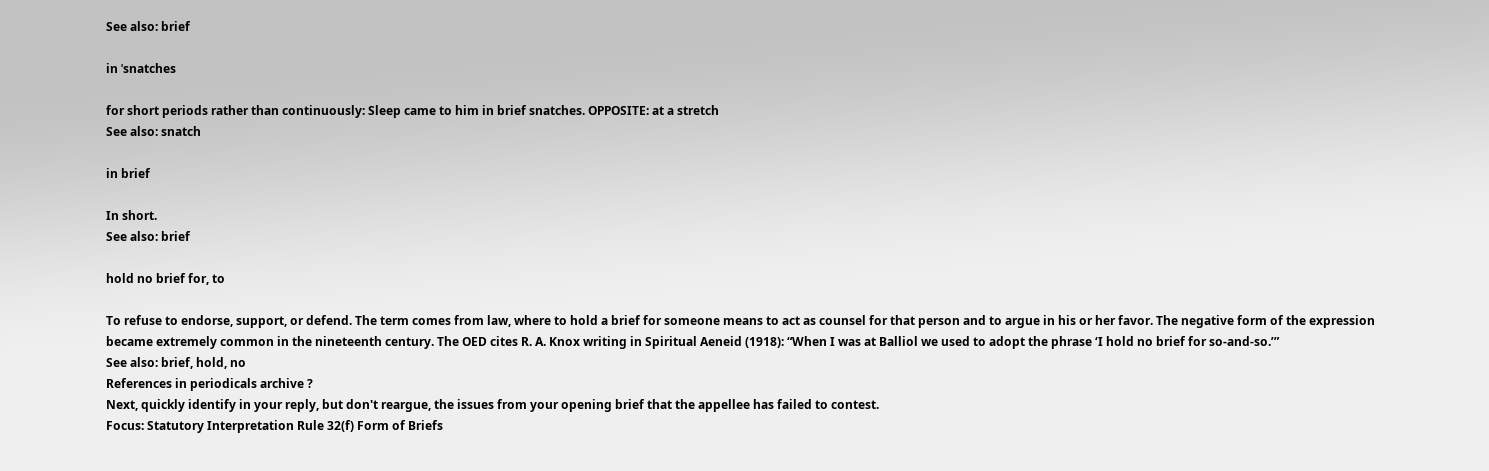See also: brief

in ˈsnatches

for short periods rather than continuously: Sleep came to him in brief snatches. OPPOSITE: at a stretch
See also: snatch

in brief

In short.
See also: brief

hold no brief for, to

To refuse to endorse, support, or defend. The term comes from law, where to hold a brief for someone means to act as counsel for that person and to argue in his or her favor. The negative form of the expression became extremely common in the nineteenth century. The OED cites R. A. Knox writing in Spiritual Aeneid (1918): “When I was at Balliol we used to adopt the phrase ‘I hold no brief for so-and-so.’”
See also: brief, hold, no
References in periodicals archive ?
Next, quickly identify in your reply, but don't reargue, the issues from your opening brief that the appellee has failed to contest.
Focus: Statutory Interpretation Rule 32(f) Form of Briefs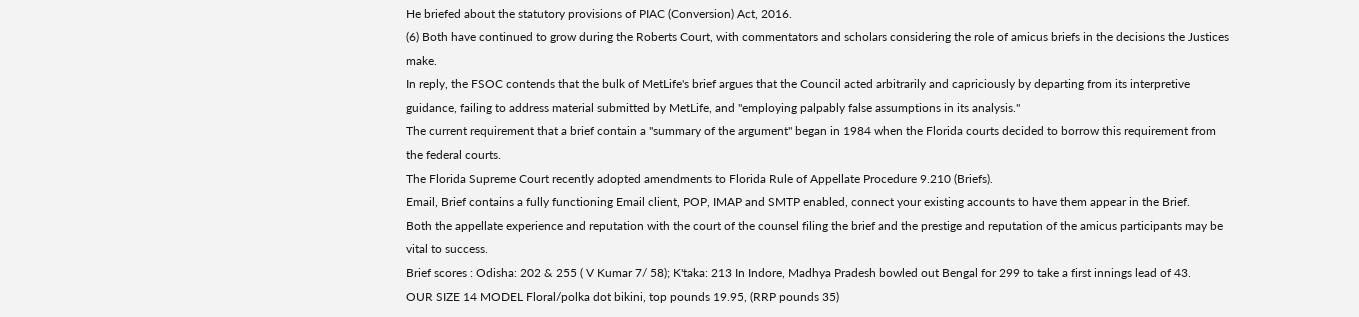He briefed about the statutory provisions of PIAC (Conversion) Act, 2016.
(6) Both have continued to grow during the Roberts Court, with commentators and scholars considering the role of amicus briefs in the decisions the Justices make.
In reply, the FSOC contends that the bulk of MetLife's brief argues that the Council acted arbitrarily and capriciously by departing from its interpretive guidance, failing to address material submitted by MetLife, and "employing palpably false assumptions in its analysis."
The current requirement that a brief contain a "summary of the argument" began in 1984 when the Florida courts decided to borrow this requirement from the federal courts.
The Florida Supreme Court recently adopted amendments to Florida Rule of Appellate Procedure 9.210 (Briefs).
Email, Brief contains a fully functioning Email client, POP, IMAP and SMTP enabled, connect your existing accounts to have them appear in the Brief.
Both the appellate experience and reputation with the court of the counsel filing the brief and the prestige and reputation of the amicus participants may be vital to success.
Brief scores : Odisha: 202 & 255 ( V Kumar 7/ 58); K'taka: 213 In Indore, Madhya Pradesh bowled out Bengal for 299 to take a first innings lead of 43.
OUR SIZE 14 MODEL Floral/polka dot bikini, top pounds 19.95, (RRP pounds 35)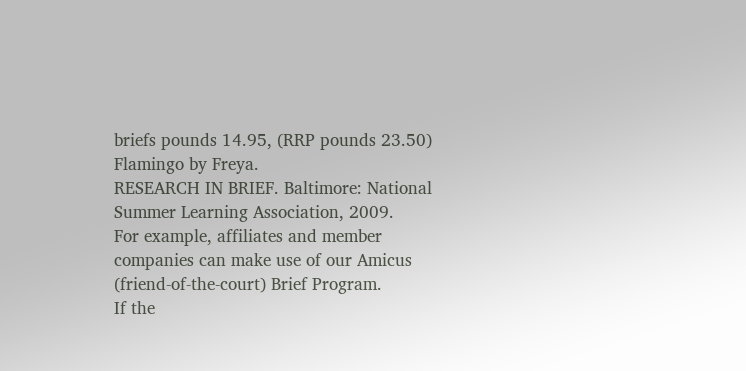briefs pounds 14.95, (RRP pounds 23.50) Flamingo by Freya.
RESEARCH IN BRIEF. Baltimore: National Summer Learning Association, 2009.
For example, affiliates and member companies can make use of our Amicus (friend-of-the-court) Brief Program.
If the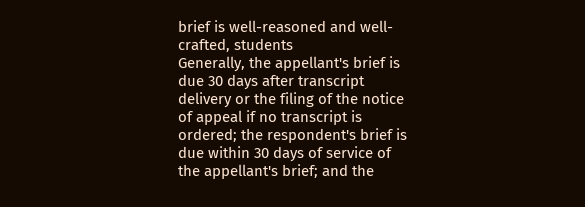brief is well-reasoned and well-crafted, students
Generally, the appellant's brief is due 30 days after transcript delivery or the filing of the notice of appeal if no transcript is ordered; the respondent's brief is due within 30 days of service of the appellant's brief; and the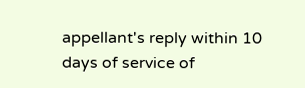appellant's reply within 10 days of service of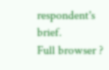respondent's brief.
Full browser ?